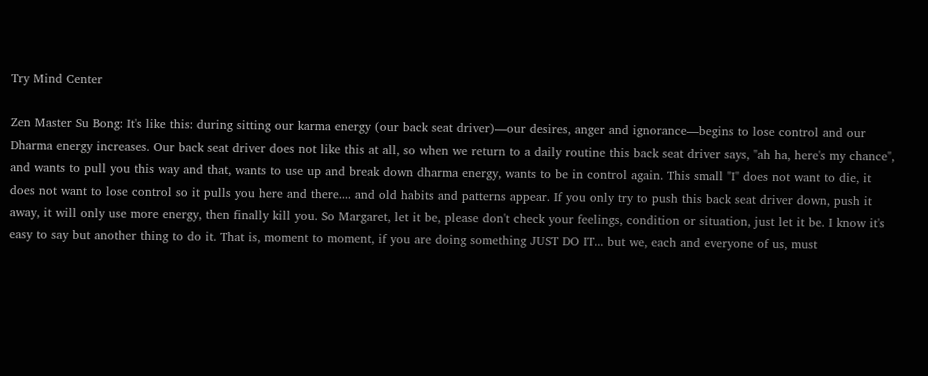Try Mind Center

Zen Master Su Bong: It's like this: during sitting our karma energy (our back seat driver)—our desires, anger and ignorance—begins to lose control and our Dharma energy increases. Our back seat driver does not like this at all, so when we return to a daily routine this back seat driver says, "ah ha, here's my chance", and wants to pull you this way and that, wants to use up and break down dharma energy, wants to be in control again. This small "I" does not want to die, it does not want to lose control so it pulls you here and there.... and old habits and patterns appear. If you only try to push this back seat driver down, push it away, it will only use more energy, then finally kill you. So Margaret, let it be, please don't check your feelings, condition or situation, just let it be. I know it's easy to say but another thing to do it. That is, moment to moment, if you are doing something JUST DO IT... but we, each and everyone of us, must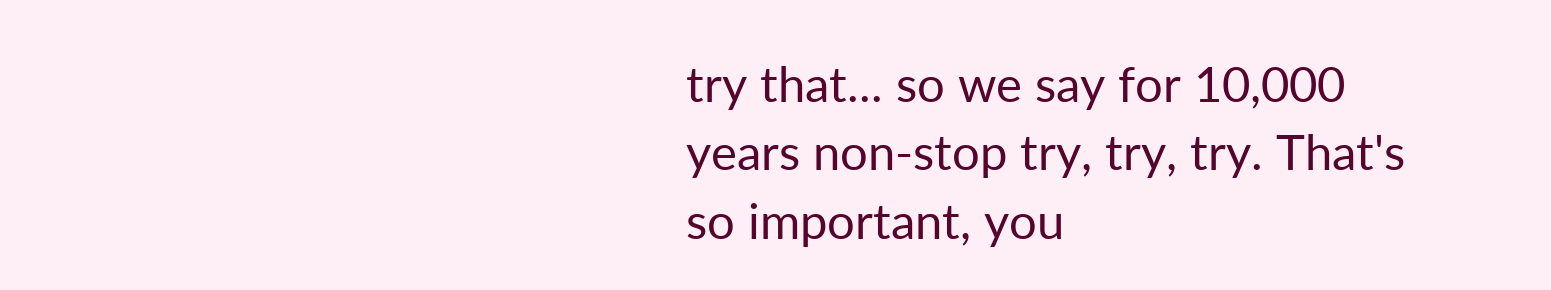try that... so we say for 10,000 years non-stop try, try, try. That's so important, you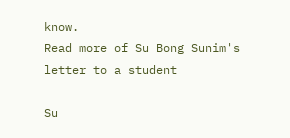know.
Read more of Su Bong Sunim's letter to a student

Su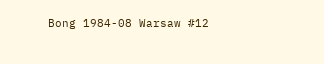Bong 1984-08 Warsaw #12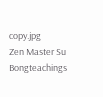copy.jpg
Zen Master Su Bongteachings